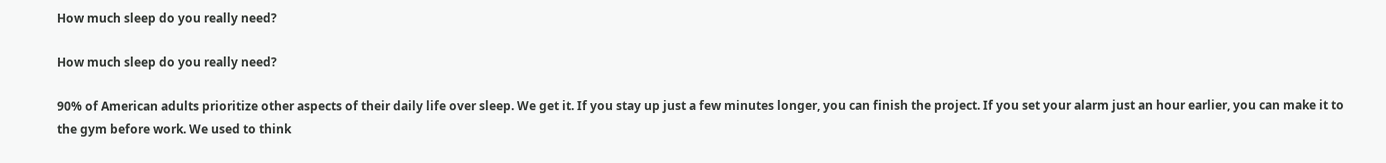How much sleep do you really need?

How much sleep do you really need?

90% of American adults prioritize other aspects of their daily life over sleep. We get it. If you stay up just a few minutes longer, you can finish the project. If you set your alarm just an hour earlier, you can make it to the gym before work. We used to think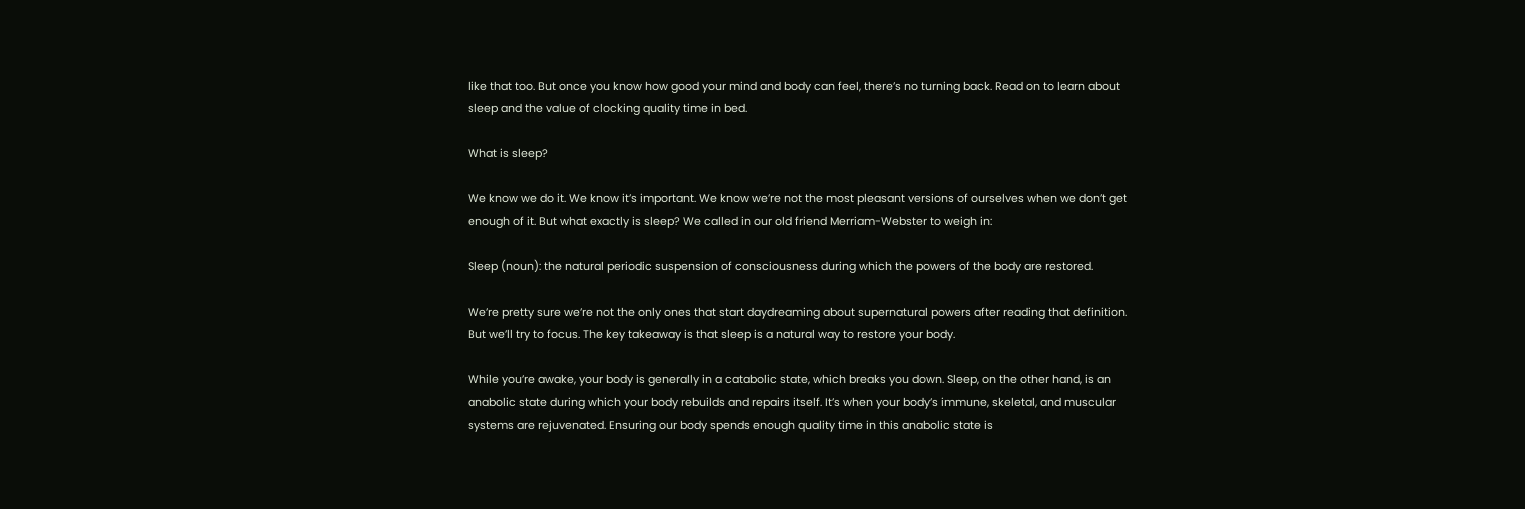like that too. But once you know how good your mind and body can feel, there’s no turning back. Read on to learn about sleep and the value of clocking quality time in bed.

What is sleep?

We know we do it. We know it’s important. We know we’re not the most pleasant versions of ourselves when we don’t get enough of it. But what exactly is sleep? We called in our old friend Merriam-Webster to weigh in:

Sleep (noun): the natural periodic suspension of consciousness during which the powers of the body are restored.

We’re pretty sure we’re not the only ones that start daydreaming about supernatural powers after reading that definition. But we’ll try to focus. The key takeaway is that sleep is a natural way to restore your body.

While you’re awake, your body is generally in a catabolic state, which breaks you down. Sleep, on the other hand, is an anabolic state during which your body rebuilds and repairs itself. It’s when your body’s immune, skeletal, and muscular systems are rejuvenated. Ensuring our body spends enough quality time in this anabolic state is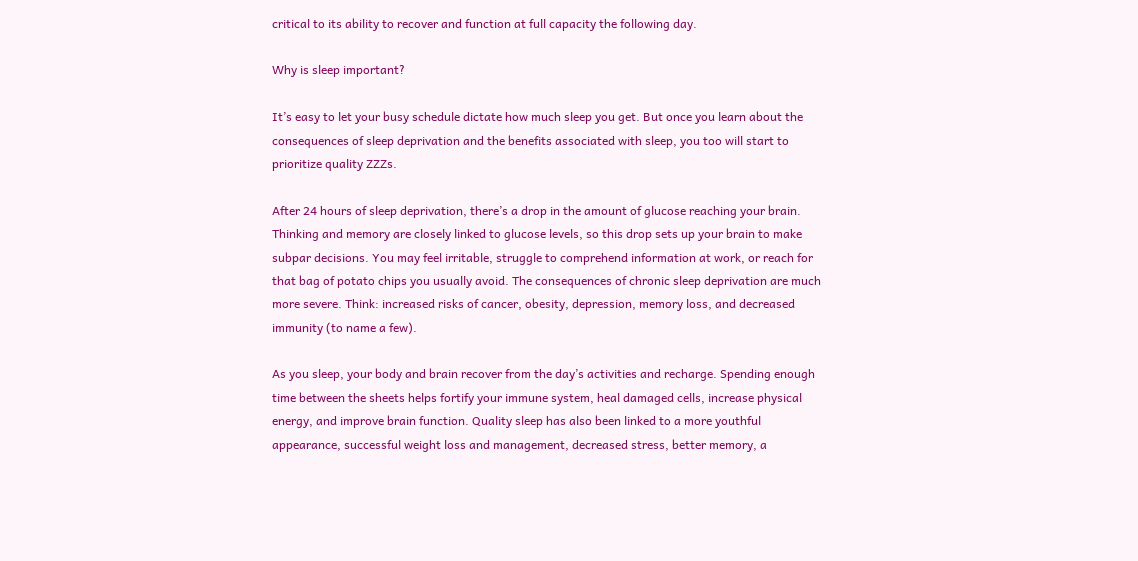critical to its ability to recover and function at full capacity the following day.

Why is sleep important?

It’s easy to let your busy schedule dictate how much sleep you get. But once you learn about the consequences of sleep deprivation and the benefits associated with sleep, you too will start to prioritize quality ZZZs.

After 24 hours of sleep deprivation, there’s a drop in the amount of glucose reaching your brain. Thinking and memory are closely linked to glucose levels, so this drop sets up your brain to make subpar decisions. You may feel irritable, struggle to comprehend information at work, or reach for that bag of potato chips you usually avoid. The consequences of chronic sleep deprivation are much more severe. Think: increased risks of cancer, obesity, depression, memory loss, and decreased immunity (to name a few).

As you sleep, your body and brain recover from the day’s activities and recharge. Spending enough time between the sheets helps fortify your immune system, heal damaged cells, increase physical energy, and improve brain function. Quality sleep has also been linked to a more youthful appearance, successful weight loss and management, decreased stress, better memory, a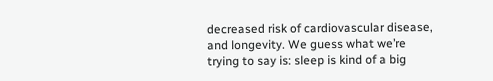decreased risk of cardiovascular disease, and longevity. We guess what we’re trying to say is: sleep is kind of a big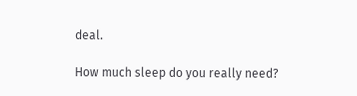deal.

How much sleep do you really need?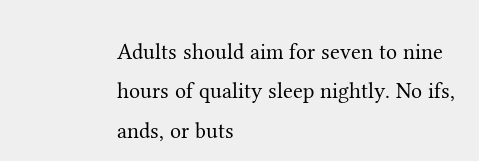Adults should aim for seven to nine hours of quality sleep nightly. No ifs, ands, or buts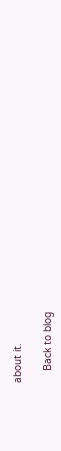about it.

    Back to blog